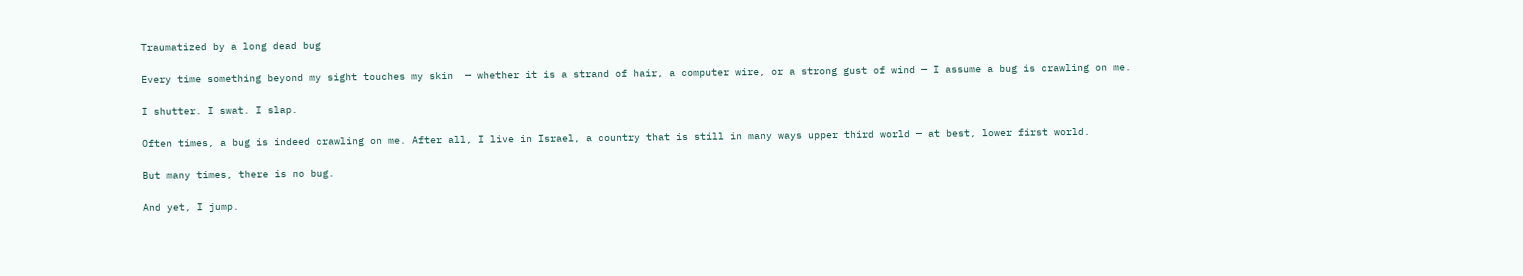Traumatized by a long dead bug

Every time something beyond my sight touches my skin  — whether it is a strand of hair, a computer wire, or a strong gust of wind — I assume a bug is crawling on me.

I shutter. I swat. I slap.

Often times, a bug is indeed crawling on me. After all, I live in Israel, a country that is still in many ways upper third world — at best, lower first world.

But many times, there is no bug.

And yet, I jump.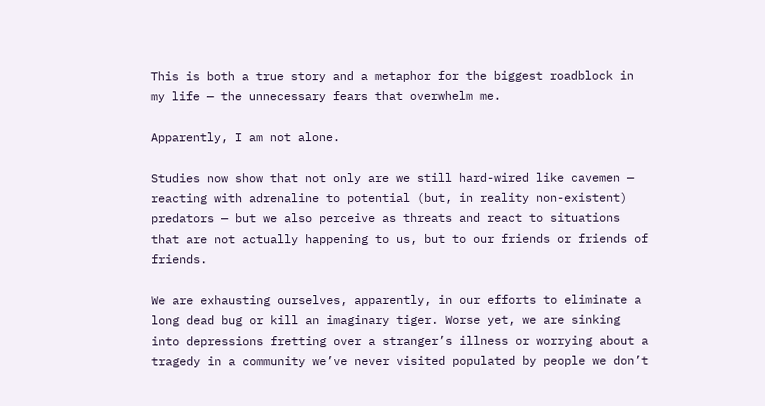This is both a true story and a metaphor for the biggest roadblock in my life — the unnecessary fears that overwhelm me.

Apparently, I am not alone.

Studies now show that not only are we still hard-wired like cavemen — reacting with adrenaline to potential (but, in reality non-existent) predators — but we also perceive as threats and react to situations that are not actually happening to us, but to our friends or friends of friends.

We are exhausting ourselves, apparently, in our efforts to eliminate a long dead bug or kill an imaginary tiger. Worse yet, we are sinking into depressions fretting over a stranger’s illness or worrying about a tragedy in a community we’ve never visited populated by people we don’t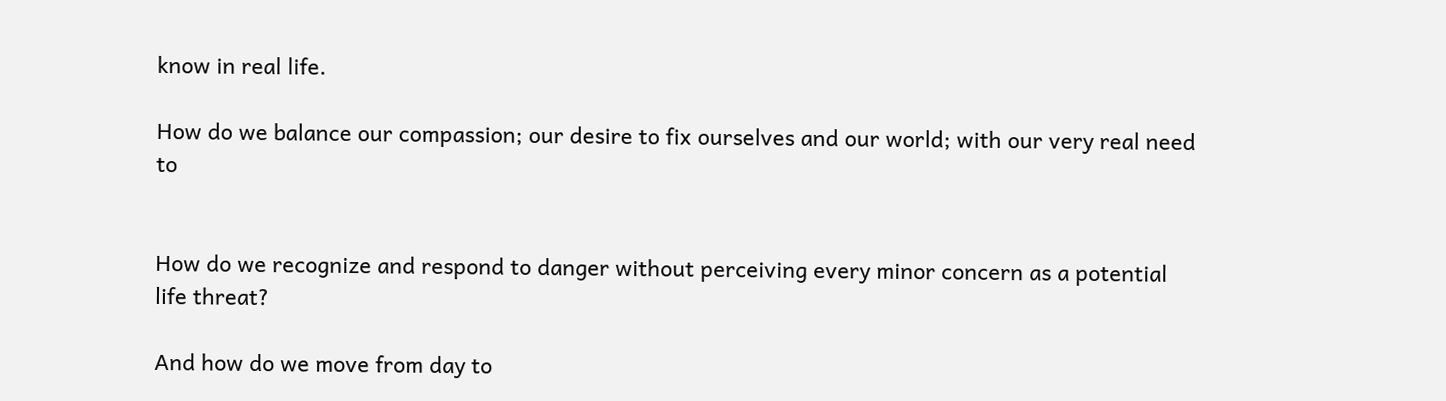know in real life.

How do we balance our compassion; our desire to fix ourselves and our world; with our very real need to


How do we recognize and respond to danger without perceiving every minor concern as a potential life threat?

And how do we move from day to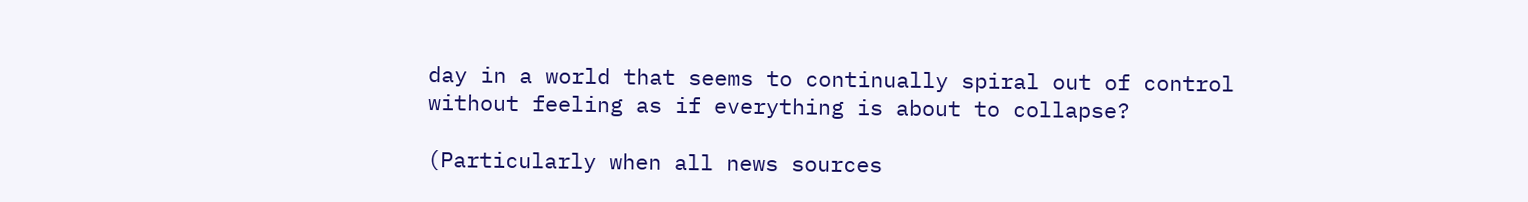day in a world that seems to continually spiral out of control without feeling as if everything is about to collapse?

(Particularly when all news sources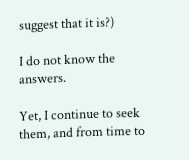suggest that it is?)

I do not know the answers.

Yet, I continue to seek them, and from time to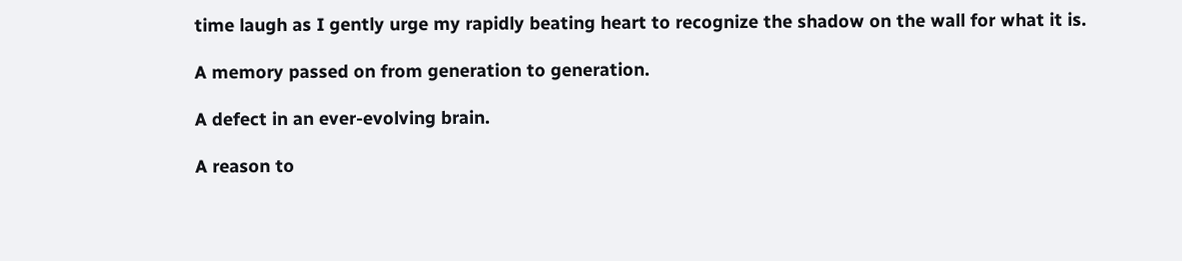time laugh as I gently urge my rapidly beating heart to recognize the shadow on the wall for what it is.

A memory passed on from generation to generation.

A defect in an ever-evolving brain.

A reason to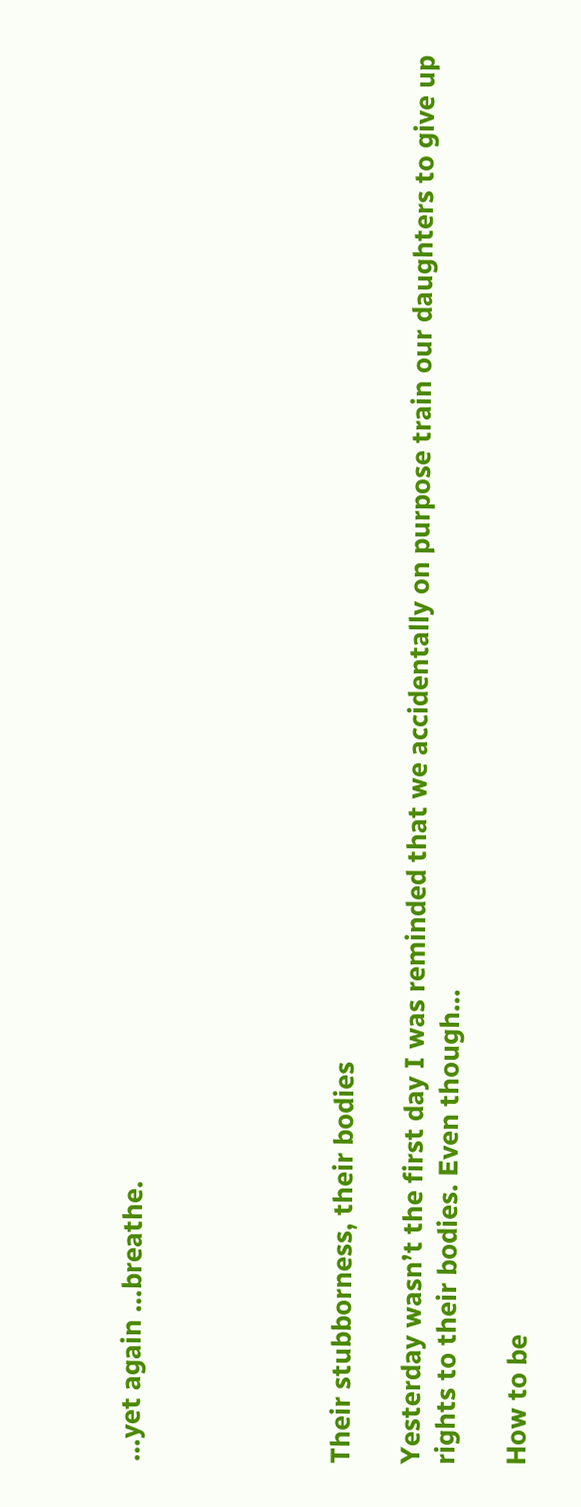…yet again …breathe.





Their stubborness, their bodies

Yesterday wasn’t the first day I was reminded that we accidentally on purpose train our daughters to give up rights to their bodies. Even though…

How to be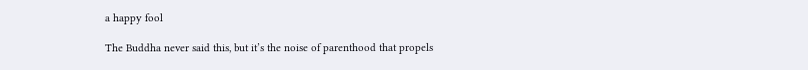a happy fool

The Buddha never said this, but it’s the noise of parenthood that propels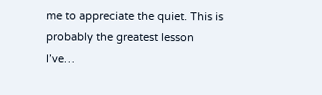me to appreciate the quiet. This is probably the greatest lesson I’ve…